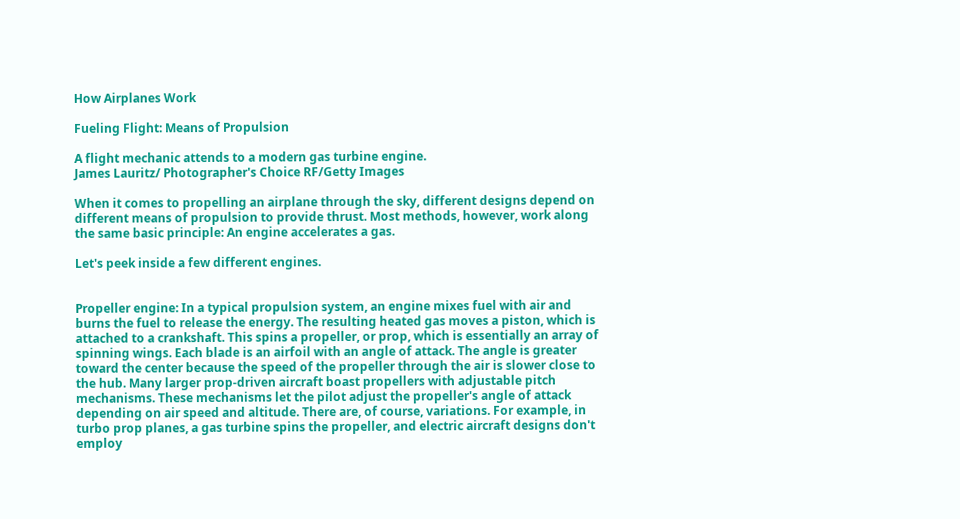How Airplanes Work

Fueling Flight: Means of Propulsion

A flight mechanic attends to a modern gas turbine engine.
James Lauritz/ Photographer's Choice RF/Getty Images

When it comes to propelling an airplane through the sky, different designs depend on different means of propulsion to provide thrust. Most methods, however, work along the same basic principle: An engine accelerates a gas.

Let's peek inside a few different engines.


Propeller engine: In a typical propulsion system, an engine mixes fuel with air and burns the fuel to release the energy. The resulting heated gas moves a piston, which is attached to a crankshaft. This spins a propeller, or prop, which is essentially an array of spinning wings. Each blade is an airfoil with an angle of attack. The angle is greater toward the center because the speed of the propeller through the air is slower close to the hub. Many larger prop-driven aircraft boast propellers with adjustable pitch mechanisms. These mechanisms let the pilot adjust the propeller's angle of attack depending on air speed and altitude. There are, of course, variations. For example, in turbo prop planes, a gas turbine spins the propeller, and electric aircraft designs don't employ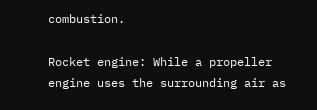combustion.

Rocket engine: While a propeller engine uses the surrounding air as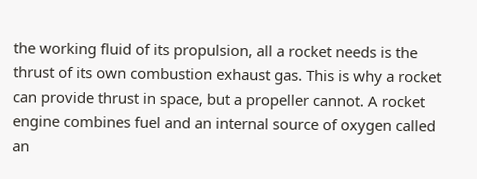the working fluid of its propulsion, all a rocket needs is the thrust of its own combustion exhaust gas. This is why a rocket can provide thrust in space, but a propeller cannot. A rocket engine combines fuel and an internal source of oxygen called an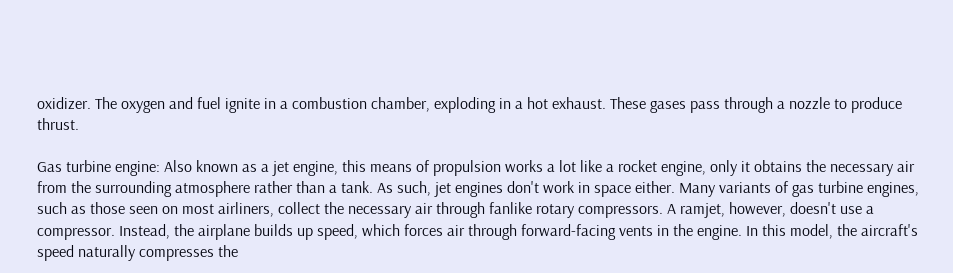oxidizer. The oxygen and fuel ignite in a combustion chamber, exploding in a hot exhaust. These gases pass through a nozzle to produce thrust.

Gas turbine engine: Also known as a jet engine, this means of propulsion works a lot like a rocket engine, only it obtains the necessary air from the surrounding atmosphere rather than a tank. As such, jet engines don't work in space either. Many variants of gas turbine engines, such as those seen on most airliners, collect the necessary air through fanlike rotary compressors. A ramjet, however, doesn't use a compressor. Instead, the airplane builds up speed, which forces air through forward-facing vents in the engine. In this model, the aircraft's speed naturally compresses the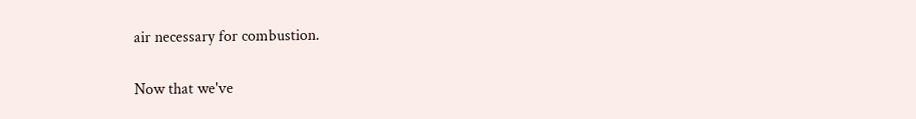air necessary for combustion.

Now that we've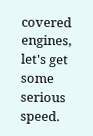covered engines, let's get some serious speed.